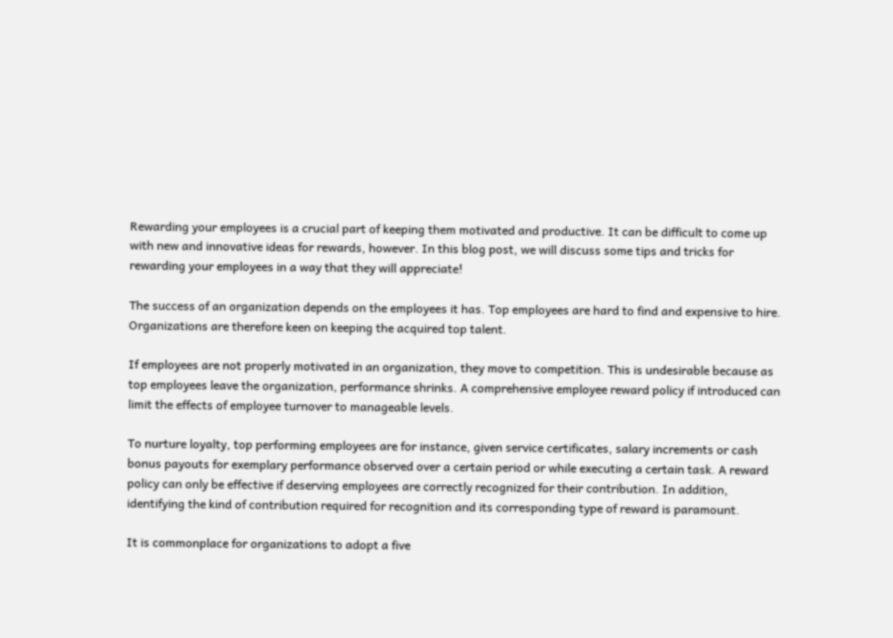Rewarding your employees is a crucial part of keeping them motivated and productive. It can be difficult to come up with new and innovative ideas for rewards, however. In this blog post, we will discuss some tips and tricks for rewarding your employees in a way that they will appreciate!

The success of an organization depends on the employees it has. Top employees are hard to find and expensive to hire. Organizations are therefore keen on keeping the acquired top talent.

If employees are not properly motivated in an organization, they move to competition. This is undesirable because as top employees leave the organization, performance shrinks. A comprehensive employee reward policy if introduced can limit the effects of employee turnover to manageable levels.

To nurture loyalty, top performing employees are for instance, given service certificates, salary increments or cash bonus payouts for exemplary performance observed over a certain period or while executing a certain task. A reward policy can only be effective if deserving employees are correctly recognized for their contribution. In addition, identifying the kind of contribution required for recognition and its corresponding type of reward is paramount.

It is commonplace for organizations to adopt a five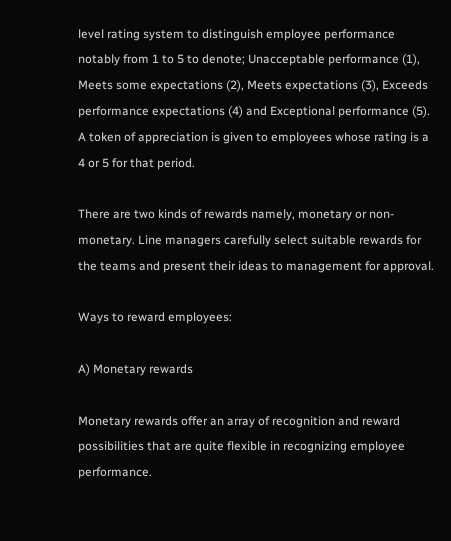level rating system to distinguish employee performance notably from 1 to 5 to denote; Unacceptable performance (1), Meets some expectations (2), Meets expectations (3), Exceeds performance expectations (4) and Exceptional performance (5). A token of appreciation is given to employees whose rating is a 4 or 5 for that period.

There are two kinds of rewards namely, monetary or non-monetary. Line managers carefully select suitable rewards for the teams and present their ideas to management for approval.

Ways to reward employees:

A) Monetary rewards

Monetary rewards offer an array of recognition and reward possibilities that are quite flexible in recognizing employee performance.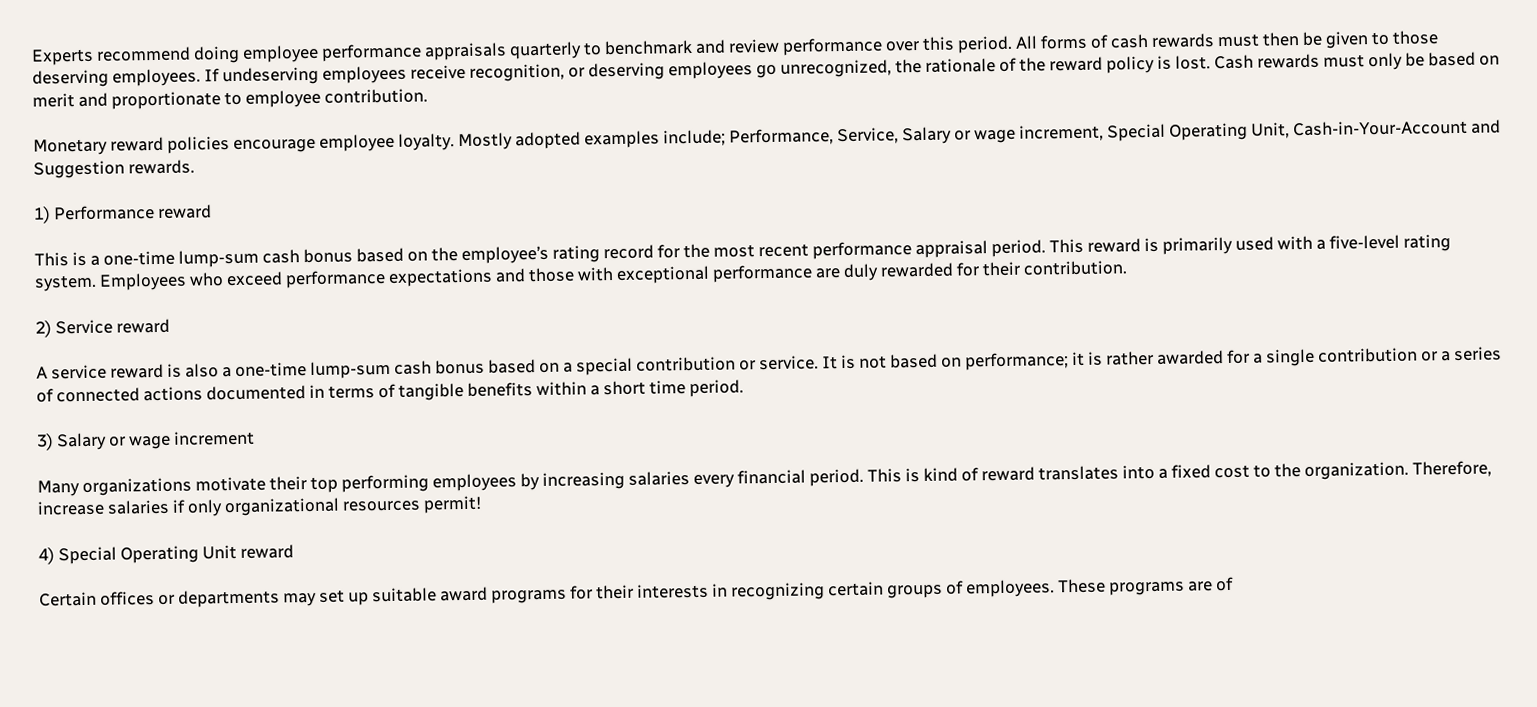Experts recommend doing employee performance appraisals quarterly to benchmark and review performance over this period. All forms of cash rewards must then be given to those deserving employees. If undeserving employees receive recognition, or deserving employees go unrecognized, the rationale of the reward policy is lost. Cash rewards must only be based on merit and proportionate to employee contribution.

Monetary reward policies encourage employee loyalty. Mostly adopted examples include; Performance, Service, Salary or wage increment, Special Operating Unit, Cash-in-Your-Account and Suggestion rewards.

1) Performance reward

This is a one-time lump-sum cash bonus based on the employee’s rating record for the most recent performance appraisal period. This reward is primarily used with a five-level rating system. Employees who exceed performance expectations and those with exceptional performance are duly rewarded for their contribution.

2) Service reward

A service reward is also a one-time lump-sum cash bonus based on a special contribution or service. It is not based on performance; it is rather awarded for a single contribution or a series of connected actions documented in terms of tangible benefits within a short time period.

3) Salary or wage increment

Many organizations motivate their top performing employees by increasing salaries every financial period. This is kind of reward translates into a fixed cost to the organization. Therefore, increase salaries if only organizational resources permit!

4) Special Operating Unit reward

Certain offices or departments may set up suitable award programs for their interests in recognizing certain groups of employees. These programs are of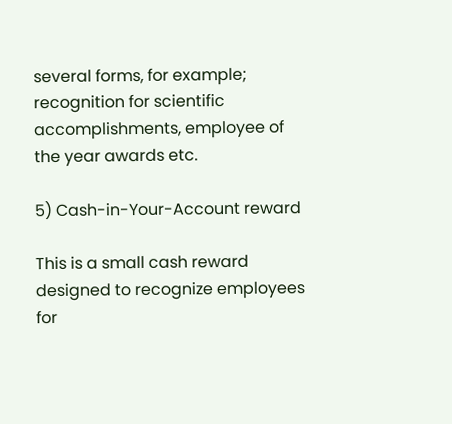several forms, for example; recognition for scientific accomplishments, employee of the year awards etc.

5) Cash-in-Your-Account reward

This is a small cash reward designed to recognize employees for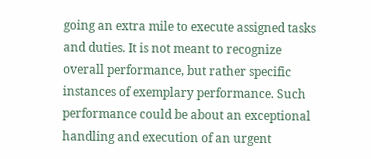going an extra mile to execute assigned tasks and duties. It is not meant to recognize overall performance, but rather specific instances of exemplary performance. Such performance could be about an exceptional handling and execution of an urgent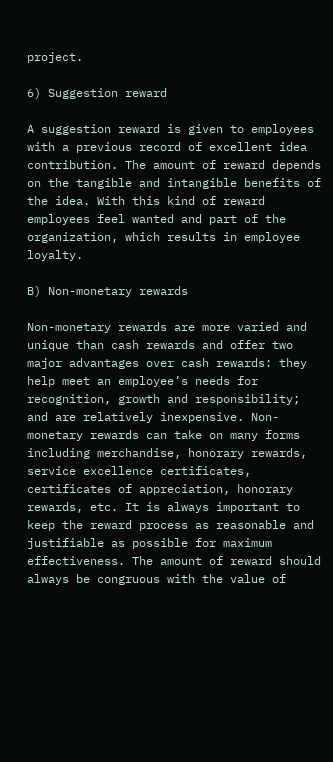project.

6) Suggestion reward

A suggestion reward is given to employees with a previous record of excellent idea contribution. The amount of reward depends on the tangible and intangible benefits of the idea. With this kind of reward employees feel wanted and part of the organization, which results in employee loyalty.

B) Non-monetary rewards

Non-monetary rewards are more varied and unique than cash rewards and offer two major advantages over cash rewards: they help meet an employee’s needs for recognition, growth and responsibility; and are relatively inexpensive. Non-monetary rewards can take on many forms including merchandise, honorary rewards, service excellence certificates, certificates of appreciation, honorary rewards, etc. It is always important to keep the reward process as reasonable and justifiable as possible for maximum effectiveness. The amount of reward should always be congruous with the value of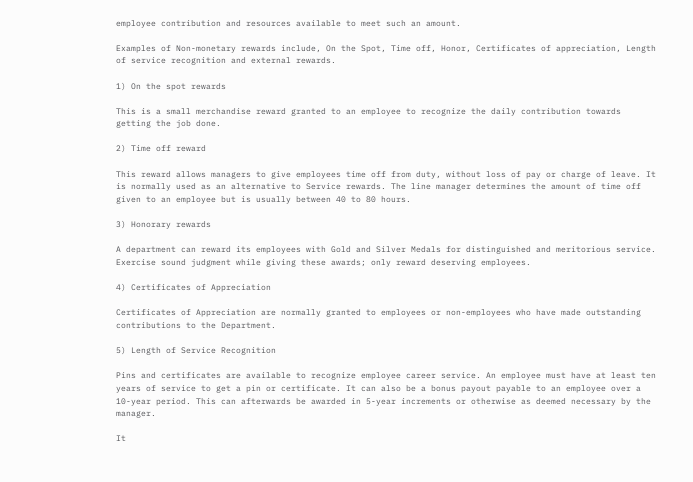employee contribution and resources available to meet such an amount.

Examples of Non-monetary rewards include, On the Spot, Time off, Honor, Certificates of appreciation, Length of service recognition and external rewards.

1) On the spot rewards

This is a small merchandise reward granted to an employee to recognize the daily contribution towards getting the job done.

2) Time off reward

This reward allows managers to give employees time off from duty, without loss of pay or charge of leave. It is normally used as an alternative to Service rewards. The line manager determines the amount of time off given to an employee but is usually between 40 to 80 hours.

3) Honorary rewards

A department can reward its employees with Gold and Silver Medals for distinguished and meritorious service. Exercise sound judgment while giving these awards; only reward deserving employees.

4) Certificates of Appreciation

Certificates of Appreciation are normally granted to employees or non-employees who have made outstanding contributions to the Department.

5) Length of Service Recognition

Pins and certificates are available to recognize employee career service. An employee must have at least ten years of service to get a pin or certificate. It can also be a bonus payout payable to an employee over a 10-year period. This can afterwards be awarded in 5-year increments or otherwise as deemed necessary by the manager.

It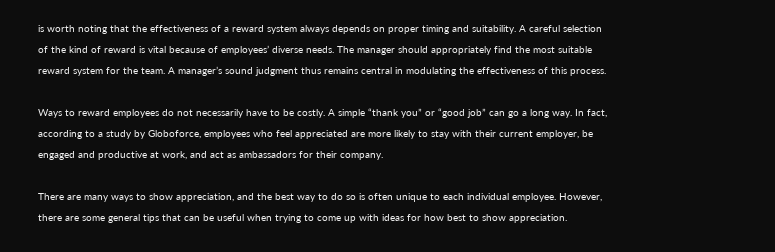is worth noting that the effectiveness of a reward system always depends on proper timing and suitability. A careful selection of the kind of reward is vital because of employees’ diverse needs. The manager should appropriately find the most suitable reward system for the team. A manager’s sound judgment thus remains central in modulating the effectiveness of this process.

Ways to reward employees do not necessarily have to be costly. A simple “thank you” or “good job” can go a long way. In fact, according to a study by Globoforce, employees who feel appreciated are more likely to stay with their current employer, be engaged and productive at work, and act as ambassadors for their company.

There are many ways to show appreciation, and the best way to do so is often unique to each individual employee. However, there are some general tips that can be useful when trying to come up with ideas for how best to show appreciation.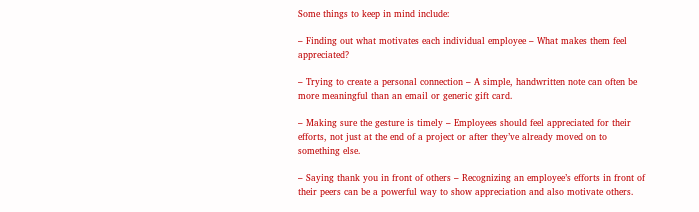Some things to keep in mind include:

– Finding out what motivates each individual employee – What makes them feel appreciated?

– Trying to create a personal connection – A simple, handwritten note can often be more meaningful than an email or generic gift card.

– Making sure the gesture is timely – Employees should feel appreciated for their efforts, not just at the end of a project or after they’ve already moved on to something else.

– Saying thank you in front of others – Recognizing an employee’s efforts in front of their peers can be a powerful way to show appreciation and also motivate others.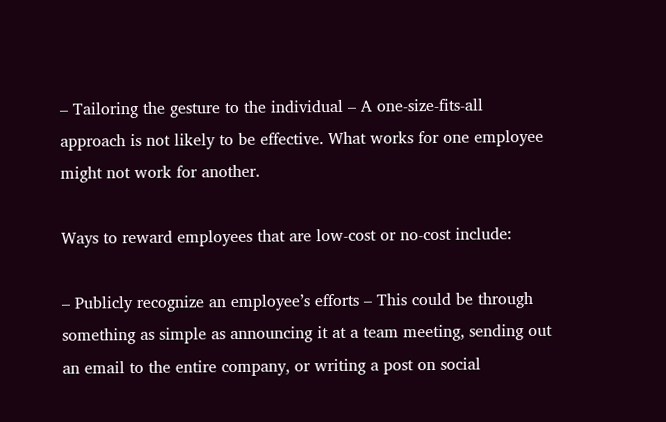– Tailoring the gesture to the individual – A one-size-fits-all approach is not likely to be effective. What works for one employee might not work for another.

Ways to reward employees that are low-cost or no-cost include:

– Publicly recognize an employee’s efforts – This could be through something as simple as announcing it at a team meeting, sending out an email to the entire company, or writing a post on social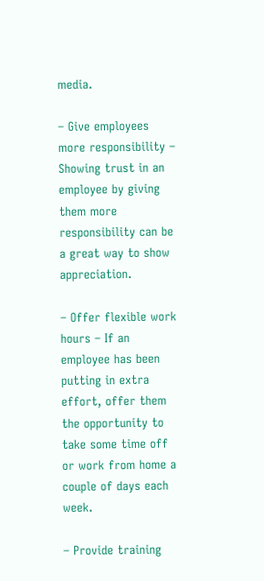media.

– Give employees more responsibility – Showing trust in an employee by giving them more responsibility can be a great way to show appreciation.

– Offer flexible work hours – If an employee has been putting in extra effort, offer them the opportunity to take some time off or work from home a couple of days each week.

– Provide training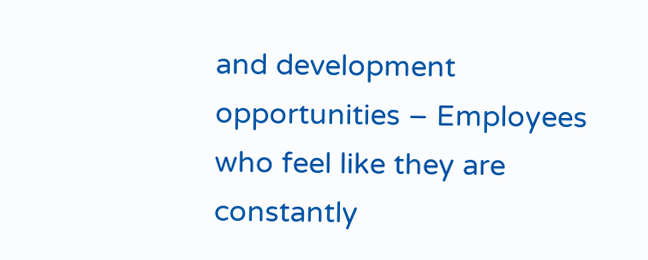and development opportunities – Employees who feel like they are constantly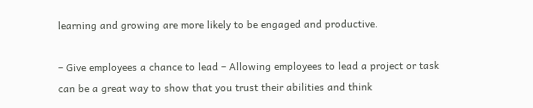learning and growing are more likely to be engaged and productive.

– Give employees a chance to lead – Allowing employees to lead a project or task can be a great way to show that you trust their abilities and think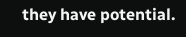they have potential.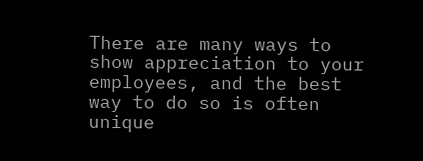There are many ways to show appreciation to your employees, and the best way to do so is often unique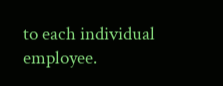to each individual employee.